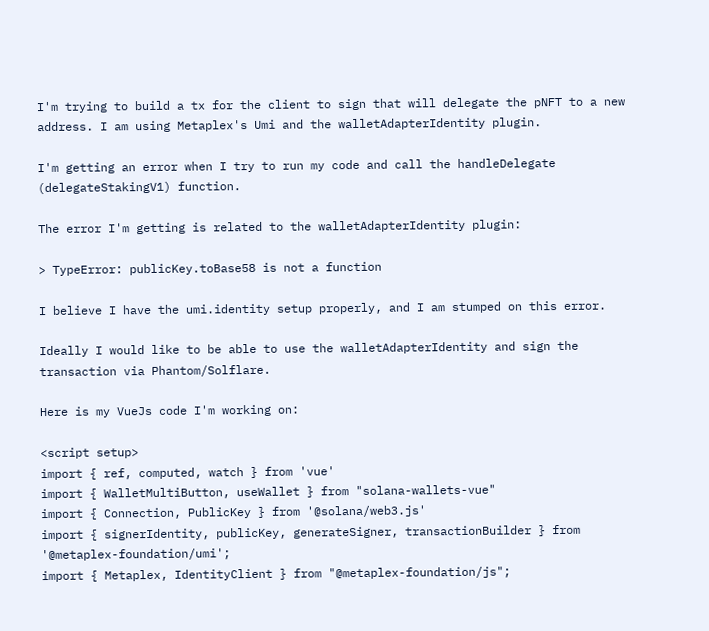I'm trying to build a tx for the client to sign that will delegate the pNFT to a new address. I am using Metaplex's Umi and the walletAdapterIdentity plugin.

I'm getting an error when I try to run my code and call the handleDelegate (delegateStakingV1) function.

The error I'm getting is related to the walletAdapterIdentity plugin:

> TypeError: publicKey.toBase58 is not a function

I believe I have the umi.identity setup properly, and I am stumped on this error.

Ideally I would like to be able to use the walletAdapterIdentity and sign the transaction via Phantom/Solflare.

Here is my VueJs code I'm working on:

<script setup>
import { ref, computed, watch } from 'vue'
import { WalletMultiButton, useWallet } from "solana-wallets-vue"
import { Connection, PublicKey } from '@solana/web3.js'
import { signerIdentity, publicKey, generateSigner, transactionBuilder } from '@metaplex-foundation/umi';
import { Metaplex, IdentityClient } from "@metaplex-foundation/js";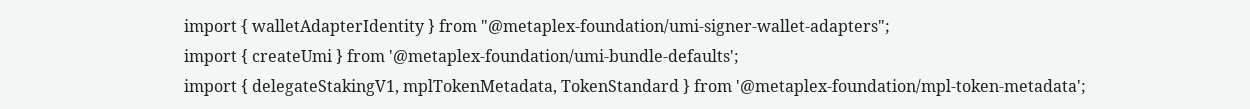import { walletAdapterIdentity } from "@metaplex-foundation/umi-signer-wallet-adapters";
import { createUmi } from '@metaplex-foundation/umi-bundle-defaults';
import { delegateStakingV1, mplTokenMetadata, TokenStandard } from '@metaplex-foundation/mpl-token-metadata';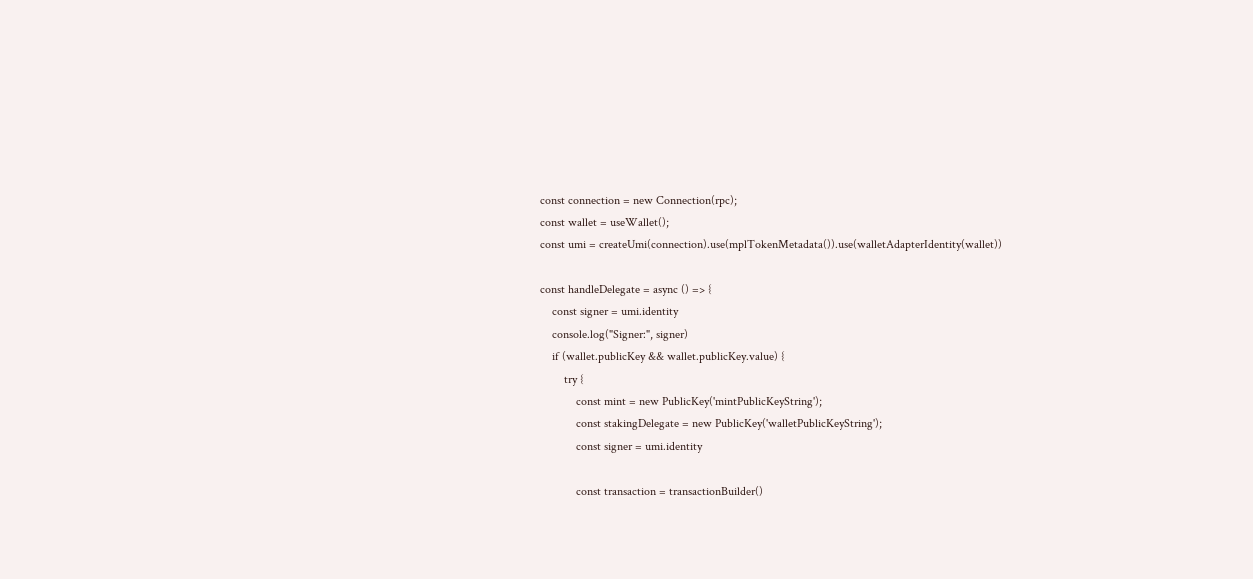const connection = new Connection(rpc);
const wallet = useWallet();
const umi = createUmi(connection).use(mplTokenMetadata()).use(walletAdapterIdentity(wallet))

const handleDelegate = async () => {
    const signer = umi.identity
    console.log("Signer:", signer)
    if (wallet.publicKey && wallet.publicKey.value) {
        try {
            const mint = new PublicKey('mintPublicKeyString');
            const stakingDelegate = new PublicKey('walletPublicKeyString');
            const signer = umi.identity

            const transaction = transactionBuilder()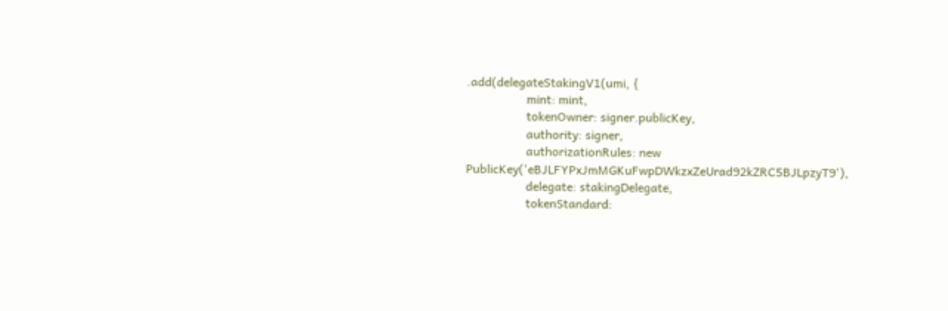.add(delegateStakingV1(umi, {
                    mint: mint,
                    tokenOwner: signer.publicKey,
                    authority: signer,
                    authorizationRules: new PublicKey('eBJLFYPxJmMGKuFwpDWkzxZeUrad92kZRC5BJLpzyT9'),
                    delegate: stakingDelegate,
                    tokenStandard: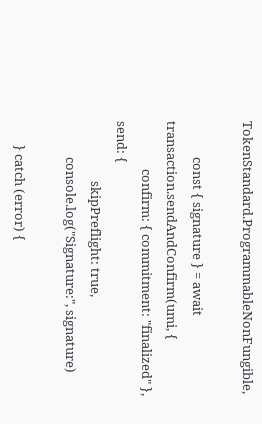TokenStandard.ProgrammableNonFungible,

            const { signature } = await transaction.sendAndConfirm(umi, {
                confirm: { commitment: "finalized" }, send: {
                    skipPreflight: true,
            console.log("Signature:", signature)

        } catch (error) {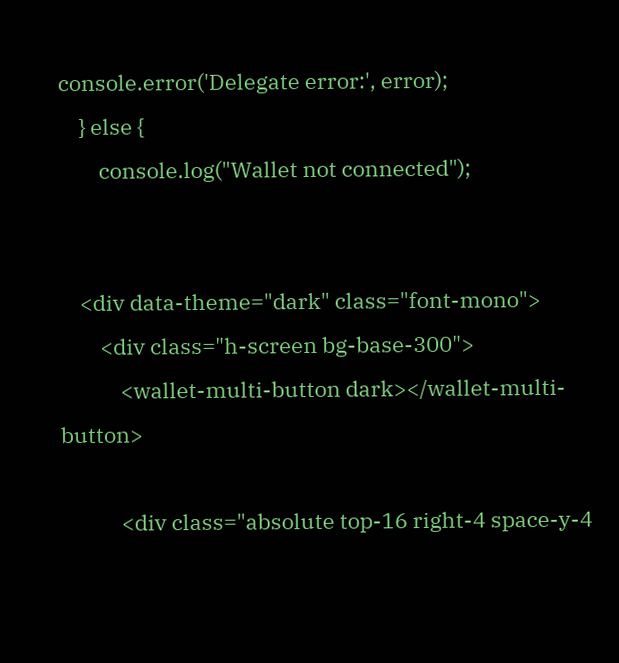console.error('Delegate error:', error);
    } else {
        console.log("Wallet not connected");


    <div data-theme="dark" class="font-mono">
        <div class="h-screen bg-base-300">
            <wallet-multi-button dark></wallet-multi-button>

            <div class="absolute top-16 right-4 space-y-4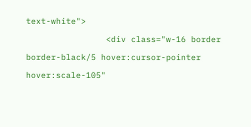text-white">
                <div class="w-16 border border-black/5 hover:cursor-pointer hover:scale-105"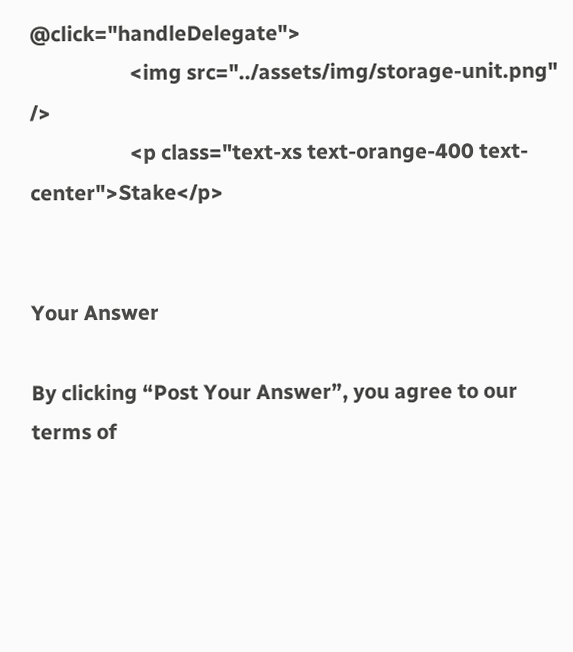@click="handleDelegate">
                    <img src="../assets/img/storage-unit.png" />
                    <p class="text-xs text-orange-400 text-center">Stake</p>


Your Answer

By clicking “Post Your Answer”, you agree to our terms of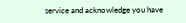service and acknowledge you have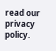read our privacy policy.